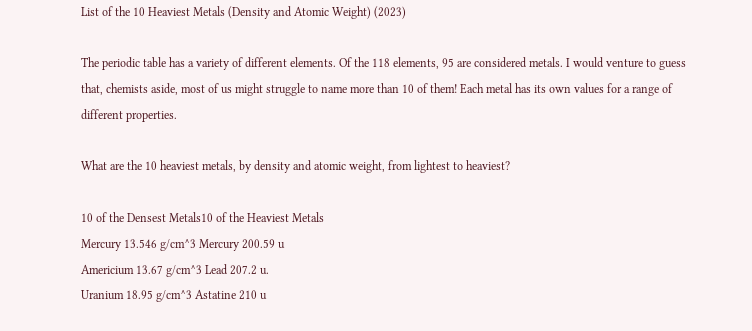List of the 10 Heaviest Metals (Density and Atomic Weight) (2023)

The periodic table has a variety of different elements. Of the 118 elements, 95 are considered metals. I would venture to guess that, chemists aside, most of us might struggle to name more than 10 of them! Each metal has its own values for a range of different properties.

What are the 10 heaviest metals, by density and atomic weight, from lightest to heaviest?

10 of the Densest Metals10 of the Heaviest Metals
Mercury 13.546 g/cm^3 Mercury 200.59 u
Americium 13.67 g/cm^3 Lead 207.2 u.
Uranium 18.95 g/cm^3 Astatine 210 u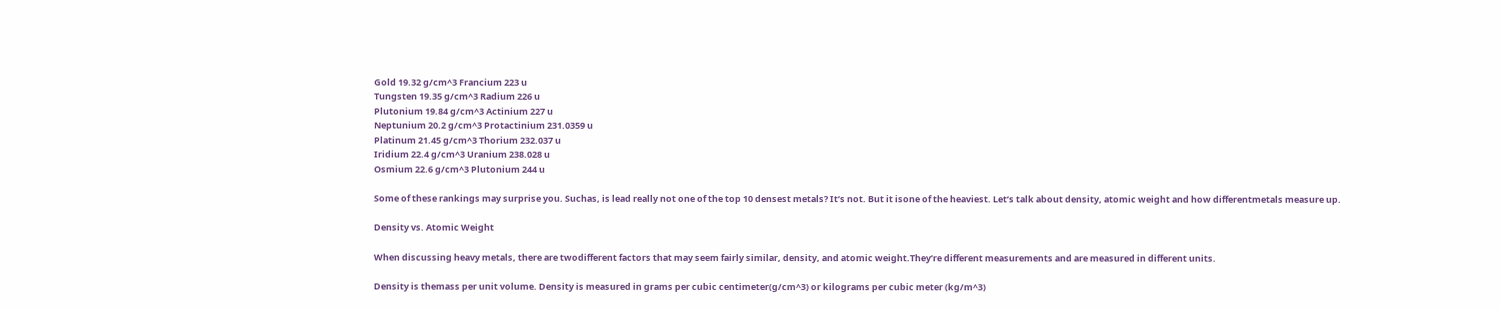Gold 19.32 g/cm^3 Francium 223 u
Tungsten 19.35 g/cm^3 Radium 226 u
Plutonium 19.84 g/cm^3 Actinium 227 u
Neptunium 20.2 g/cm^3 Protactinium 231.0359 u
Platinum 21.45 g/cm^3 Thorium 232.037 u
Iridium 22.4 g/cm^3 Uranium 238.028 u
Osmium 22.6 g/cm^3 Plutonium 244 u

Some of these rankings may surprise you. Suchas, is lead really not one of the top 10 densest metals? It’s not. But it isone of the heaviest. Let’s talk about density, atomic weight and how differentmetals measure up.

Density vs. Atomic Weight

When discussing heavy metals, there are twodifferent factors that may seem fairly similar, density, and atomic weight.They’re different measurements and are measured in different units.

Density is themass per unit volume. Density is measured in grams per cubic centimeter(g/cm^3) or kilograms per cubic meter (kg/m^3)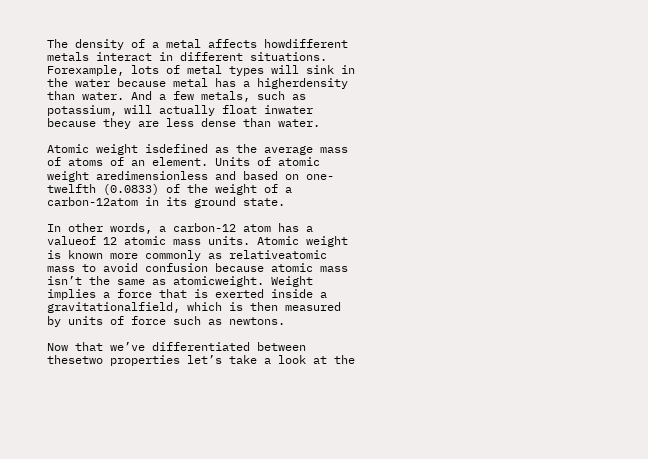The density of a metal affects howdifferent metals interact in different situations. Forexample, lots of metal types will sink in the water because metal has a higherdensity than water. And a few metals, such as potassium, will actually float inwater because they are less dense than water.

Atomic weight isdefined as the average mass of atoms of an element. Units of atomic weight aredimensionless and based on one-twelfth (0.0833) of the weight of a carbon-12atom in its ground state.

In other words, a carbon-12 atom has a valueof 12 atomic mass units. Atomic weight is known more commonly as relativeatomic mass to avoid confusion because atomic mass isn’t the same as atomicweight. Weight implies a force that is exerted inside a gravitationalfield, which is then measured by units of force such as newtons.

Now that we’ve differentiated between thesetwo properties let’s take a look at the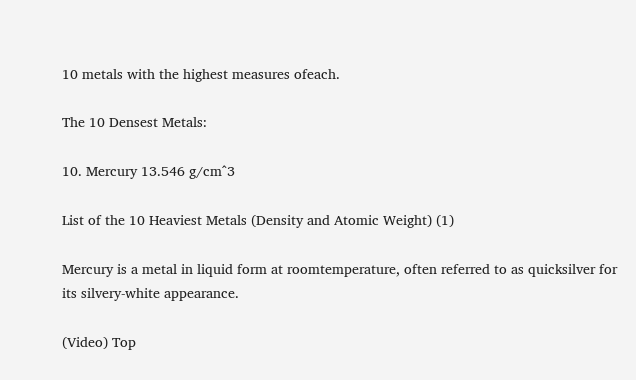10 metals with the highest measures ofeach.

The 10 Densest Metals:

10. Mercury 13.546 g/cm^3

List of the 10 Heaviest Metals (Density and Atomic Weight) (1)

Mercury is a metal in liquid form at roomtemperature, often referred to as quicksilver for its silvery-white appearance.

(Video) Top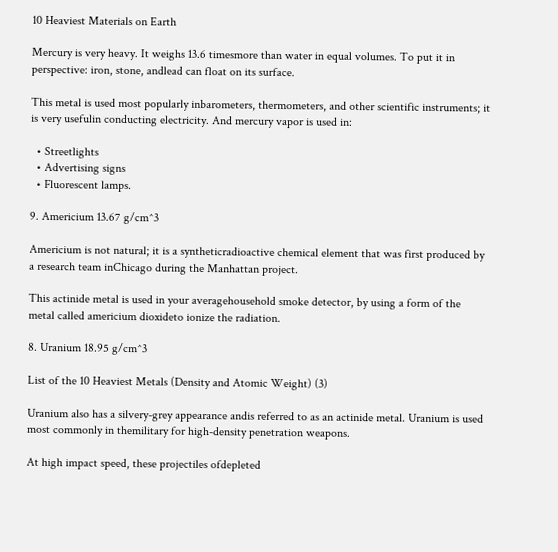10 Heaviest Materials on Earth

Mercury is very heavy. It weighs 13.6 timesmore than water in equal volumes. To put it in perspective: iron, stone, andlead can float on its surface.

This metal is used most popularly inbarometers, thermometers, and other scientific instruments; it is very usefulin conducting electricity. And mercury vapor is used in:

  • Streetlights
  • Advertising signs
  • Fluorescent lamps.

9. Americium 13.67 g/cm^3

Americium is not natural; it is a syntheticradioactive chemical element that was first produced by a research team inChicago during the Manhattan project.

This actinide metal is used in your averagehousehold smoke detector, by using a form of the metal called americium dioxideto ionize the radiation.

8. Uranium 18.95 g/cm^3

List of the 10 Heaviest Metals (Density and Atomic Weight) (3)

Uranium also has a silvery-grey appearance andis referred to as an actinide metal. Uranium is used most commonly in themilitary for high-density penetration weapons.

At high impact speed, these projectiles ofdepleted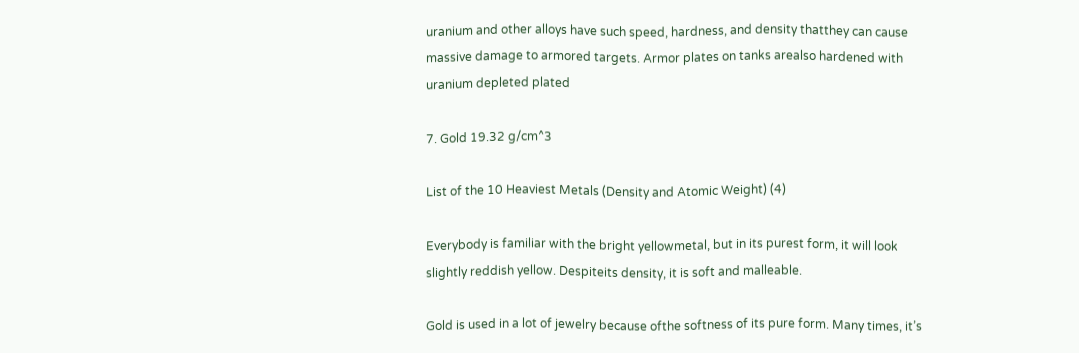uranium and other alloys have such speed, hardness, and density thatthey can cause massive damage to armored targets. Armor plates on tanks arealso hardened with uranium depleted plated

7. Gold 19.32 g/cm^3

List of the 10 Heaviest Metals (Density and Atomic Weight) (4)

Everybody is familiar with the bright yellowmetal, but in its purest form, it will look slightly reddish yellow. Despiteits density, it is soft and malleable.

Gold is used in a lot of jewelry because ofthe softness of its pure form. Many times, it’s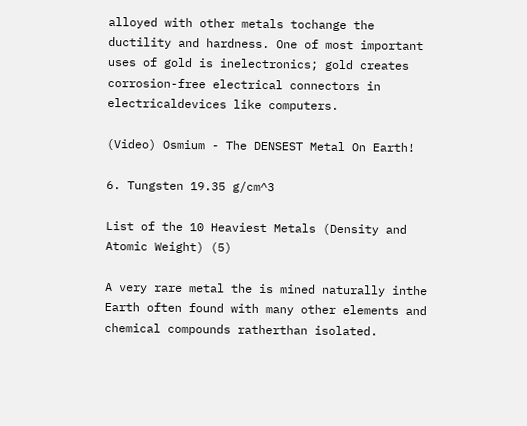alloyed with other metals tochange the ductility and hardness. One of most important uses of gold is inelectronics; gold creates corrosion-free electrical connectors in electricaldevices like computers.

(Video) Osmium - The DENSEST Metal On Earth!

6. Tungsten 19.35 g/cm^3

List of the 10 Heaviest Metals (Density and Atomic Weight) (5)

A very rare metal the is mined naturally inthe Earth often found with many other elements and chemical compounds ratherthan isolated.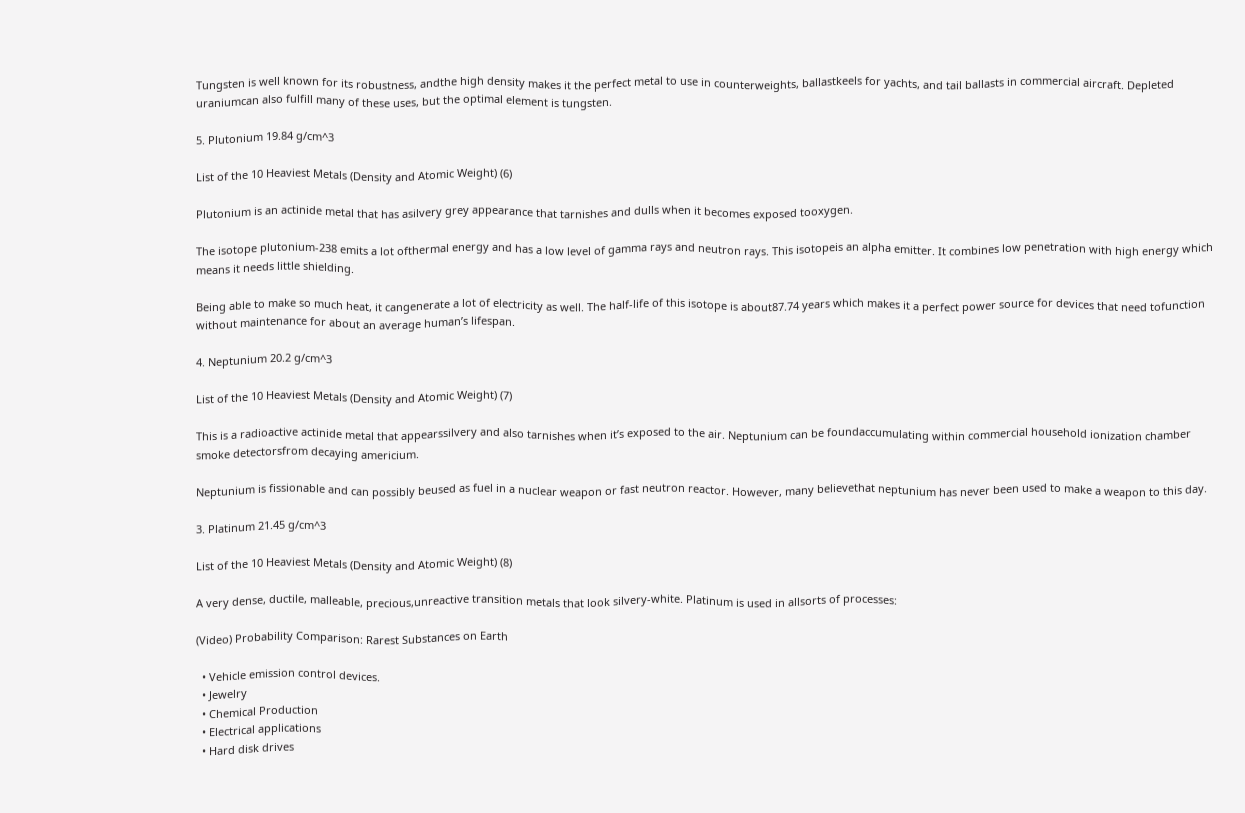Tungsten is well known for its robustness, andthe high density makes it the perfect metal to use in counterweights, ballastkeels for yachts, and tail ballasts in commercial aircraft. Depleted uraniumcan also fulfill many of these uses, but the optimal element is tungsten.

5. Plutonium 19.84 g/cm^3

List of the 10 Heaviest Metals (Density and Atomic Weight) (6)

Plutonium is an actinide metal that has asilvery grey appearance that tarnishes and dulls when it becomes exposed tooxygen.

The isotope plutonium-238 emits a lot ofthermal energy and has a low level of gamma rays and neutron rays. This isotopeis an alpha emitter. It combines low penetration with high energy which means it needs little shielding.

Being able to make so much heat, it cangenerate a lot of electricity as well. The half-life of this isotope is about87.74 years which makes it a perfect power source for devices that need tofunction without maintenance for about an average human’s lifespan.

4. Neptunium 20.2 g/cm^3

List of the 10 Heaviest Metals (Density and Atomic Weight) (7)

This is a radioactive actinide metal that appearssilvery and also tarnishes when it’s exposed to the air. Neptunium can be foundaccumulating within commercial household ionization chamber smoke detectorsfrom decaying americium.

Neptunium is fissionable and can possibly beused as fuel in a nuclear weapon or fast neutron reactor. However, many believethat neptunium has never been used to make a weapon to this day.

3. Platinum 21.45 g/cm^3

List of the 10 Heaviest Metals (Density and Atomic Weight) (8)

A very dense, ductile, malleable, precious,unreactive transition metals that look silvery-white. Platinum is used in allsorts of processes:

(Video) Probability Comparison: Rarest Substances on Earth

  • Vehicle emission control devices.
  • Jewelry
  • Chemical Production
  • Electrical applications
  • Hard disk drives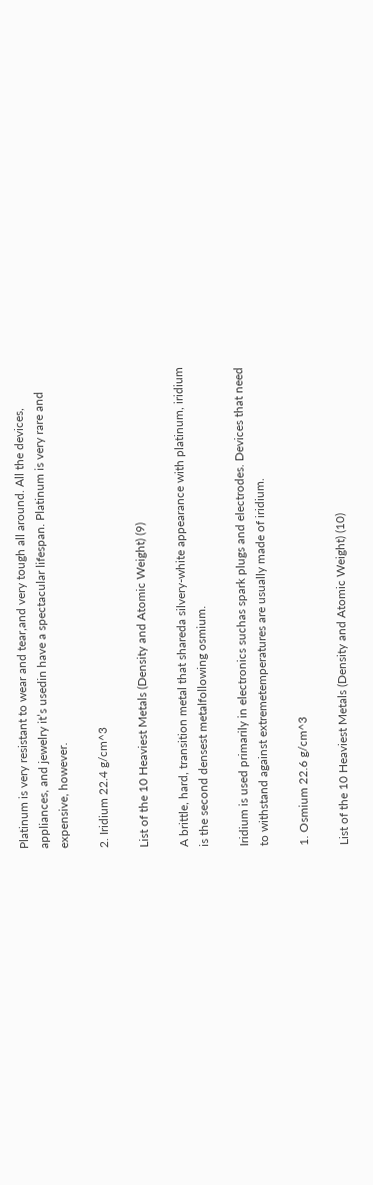Platinum is very resistant to wear and tear,and very tough all around. All the devices, appliances, and jewelry it’s usedin have a spectacular lifespan. Platinum is very rare and expensive, however.

2. Iridium 22.4 g/cm^3

List of the 10 Heaviest Metals (Density and Atomic Weight) (9)

A brittle, hard, transition metal that shareda silvery-white appearance with platinum, iridium is the second densest metalfollowing osmium.

Iridium is used primarily in electronics suchas spark plugs and electrodes. Devices that need to withstand against extremetemperatures are usually made of iridium.

1. Osmium 22.6 g/cm^3

List of the 10 Heaviest Metals (Density and Atomic Weight) (10)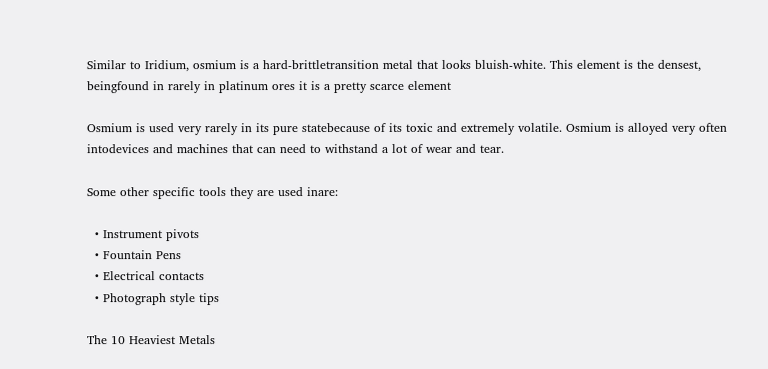Similar to Iridium, osmium is a hard-brittletransition metal that looks bluish-white. This element is the densest, beingfound in rarely in platinum ores it is a pretty scarce element

Osmium is used very rarely in its pure statebecause of its toxic and extremely volatile. Osmium is alloyed very often intodevices and machines that can need to withstand a lot of wear and tear.

Some other specific tools they are used inare:

  • Instrument pivots
  • Fountain Pens
  • Electrical contacts
  • Photograph style tips

The 10 Heaviest Metals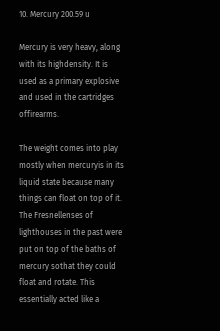10. Mercury 200.59 u

Mercury is very heavy, along with its highdensity. It is used as a primary explosive and used in the cartridges offirearms.

The weight comes into play mostly when mercuryis in its liquid state because many things can float on top of it. The Fresnellenses of lighthouses in the past were put on top of the baths of mercury sothat they could float and rotate. This essentially acted like a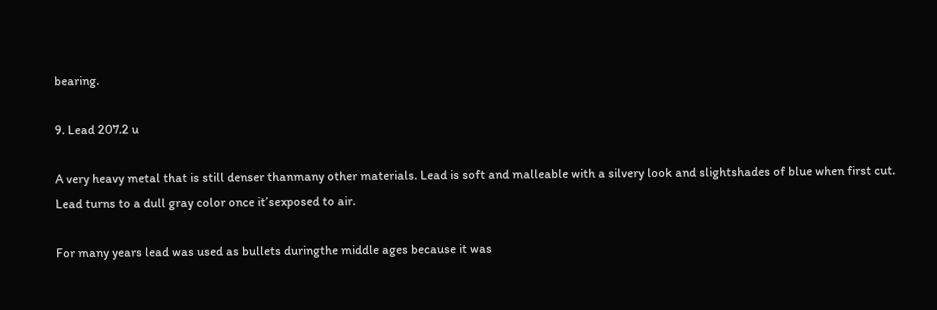bearing.

9. Lead 207.2 u

A very heavy metal that is still denser thanmany other materials. Lead is soft and malleable with a silvery look and slightshades of blue when first cut. Lead turns to a dull gray color once it’sexposed to air.

For many years lead was used as bullets duringthe middle ages because it was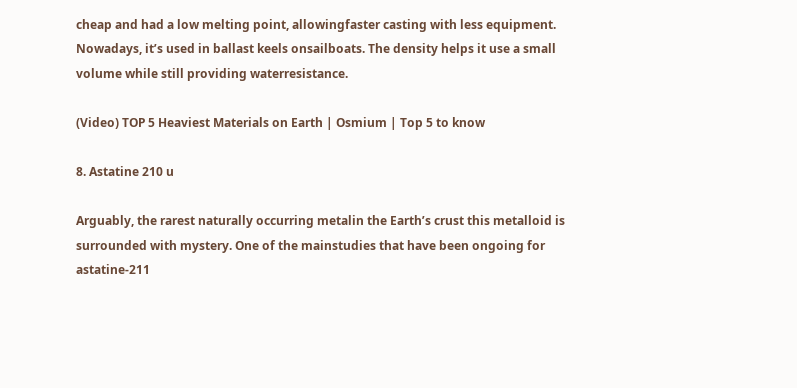cheap and had a low melting point, allowingfaster casting with less equipment. Nowadays, it’s used in ballast keels onsailboats. The density helps it use a small volume while still providing waterresistance.

(Video) TOP 5 Heaviest Materials on Earth | Osmium | Top 5 to know

8. Astatine 210 u

Arguably, the rarest naturally occurring metalin the Earth’s crust this metalloid is surrounded with mystery. One of the mainstudies that have been ongoing for astatine-211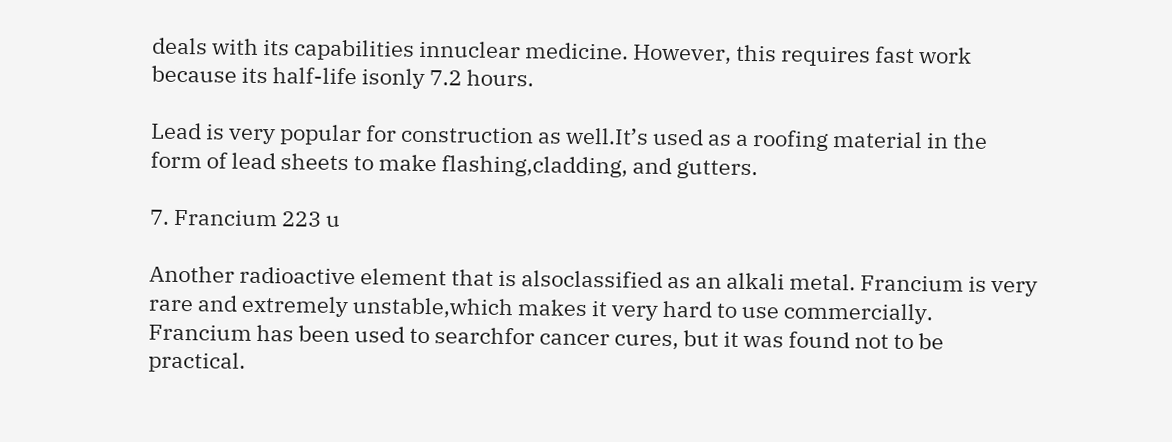deals with its capabilities innuclear medicine. However, this requires fast work because its half-life isonly 7.2 hours.

Lead is very popular for construction as well.It’s used as a roofing material in the form of lead sheets to make flashing,cladding, and gutters.

7. Francium 223 u

Another radioactive element that is alsoclassified as an alkali metal. Francium is very rare and extremely unstable,which makes it very hard to use commercially. Francium has been used to searchfor cancer cures, but it was found not to be practical.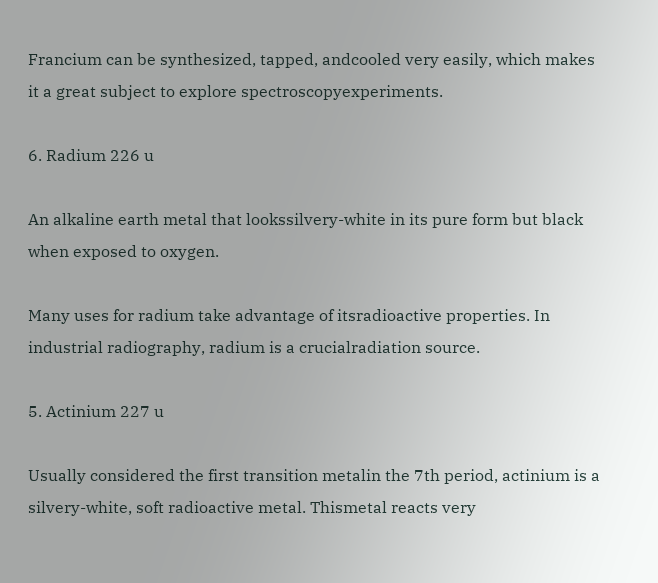Francium can be synthesized, tapped, andcooled very easily, which makes it a great subject to explore spectroscopyexperiments.

6. Radium 226 u

An alkaline earth metal that lookssilvery-white in its pure form but black when exposed to oxygen.

Many uses for radium take advantage of itsradioactive properties. In industrial radiography, radium is a crucialradiation source.

5. Actinium 227 u

Usually considered the first transition metalin the 7th period, actinium is a silvery-white, soft radioactive metal. Thismetal reacts very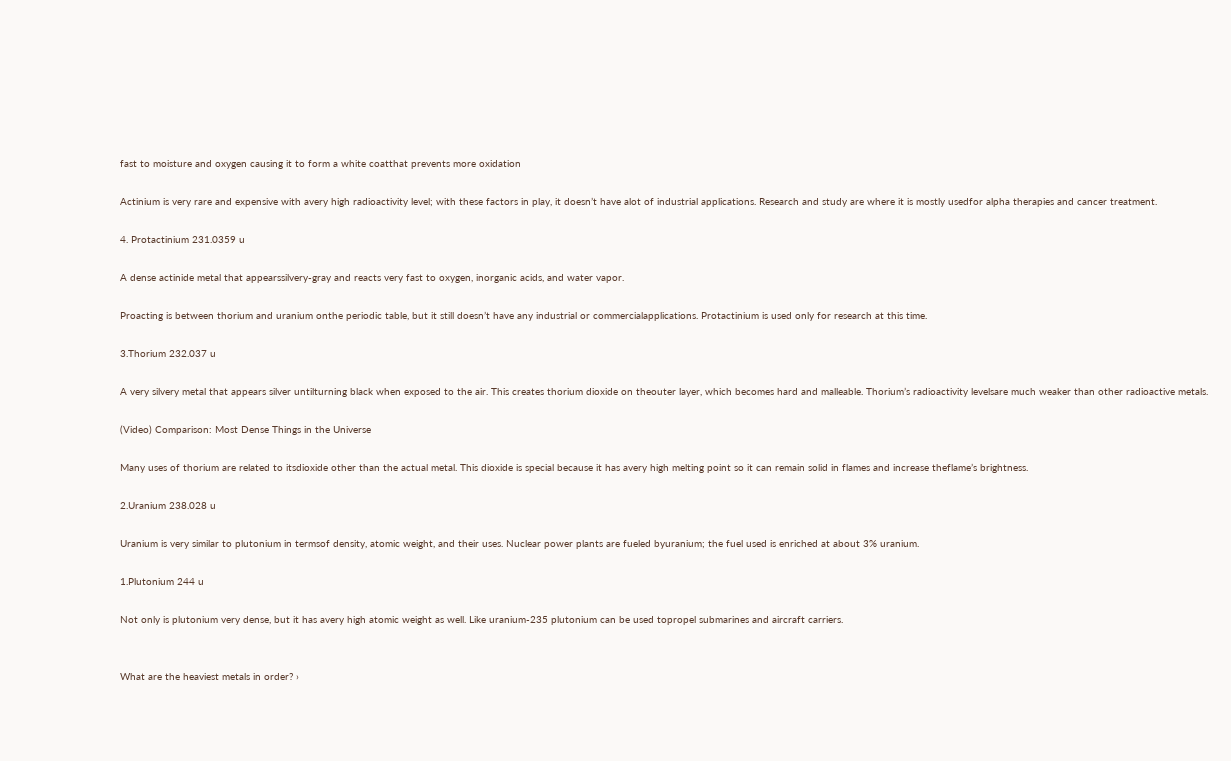fast to moisture and oxygen causing it to form a white coatthat prevents more oxidation

Actinium is very rare and expensive with avery high radioactivity level; with these factors in play, it doesn’t have alot of industrial applications. Research and study are where it is mostly usedfor alpha therapies and cancer treatment.

4. Protactinium 231.0359 u

A dense actinide metal that appearssilvery-gray and reacts very fast to oxygen, inorganic acids, and water vapor.

Proacting is between thorium and uranium onthe periodic table, but it still doesn’t have any industrial or commercialapplications. Protactinium is used only for research at this time.

3.Thorium 232.037 u

A very silvery metal that appears silver untilturning black when exposed to the air. This creates thorium dioxide on theouter layer, which becomes hard and malleable. Thorium’s radioactivity levelsare much weaker than other radioactive metals.

(Video) Comparison: Most Dense Things in the Universe

Many uses of thorium are related to itsdioxide other than the actual metal. This dioxide is special because it has avery high melting point so it can remain solid in flames and increase theflame’s brightness.

2.Uranium 238.028 u

Uranium is very similar to plutonium in termsof density, atomic weight, and their uses. Nuclear power plants are fueled byuranium; the fuel used is enriched at about 3% uranium.

1.Plutonium 244 u

Not only is plutonium very dense, but it has avery high atomic weight as well. Like uranium-235 plutonium can be used topropel submarines and aircraft carriers.


What are the heaviest metals in order? ›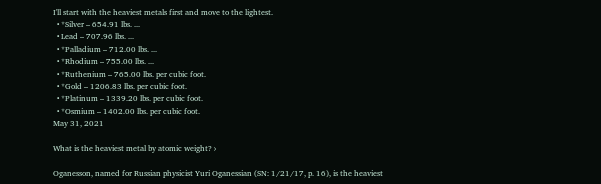I'll start with the heaviest metals first and move to the lightest.
  • *Silver – 654.91 lbs. ...
  • Lead – 707.96 lbs. ...
  • *Palladium – 712.00 lbs. ...
  • *Rhodium – 755.00 lbs. ...
  • *Ruthenium – 765.00 lbs. per cubic foot.
  • *Gold – 1206.83 lbs. per cubic foot.
  • *Platinum – 1339.20 lbs. per cubic foot.
  • *Osmium – 1402.00 lbs. per cubic foot.
May 31, 2021

What is the heaviest metal by atomic weight? ›

Oganesson, named for Russian physicist Yuri Oganessian (SN: 1/21/17, p. 16), is the heaviest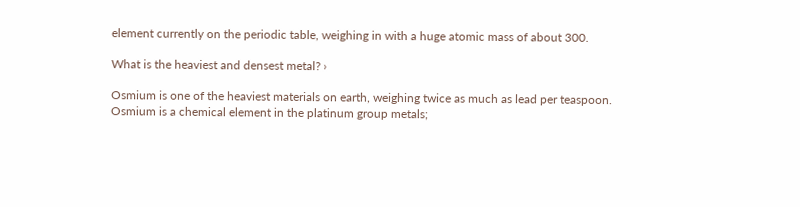element currently on the periodic table, weighing in with a huge atomic mass of about 300.

What is the heaviest and densest metal? ›

Osmium is one of the heaviest materials on earth, weighing twice as much as lead per teaspoon. Osmium is a chemical element in the platinum group metals;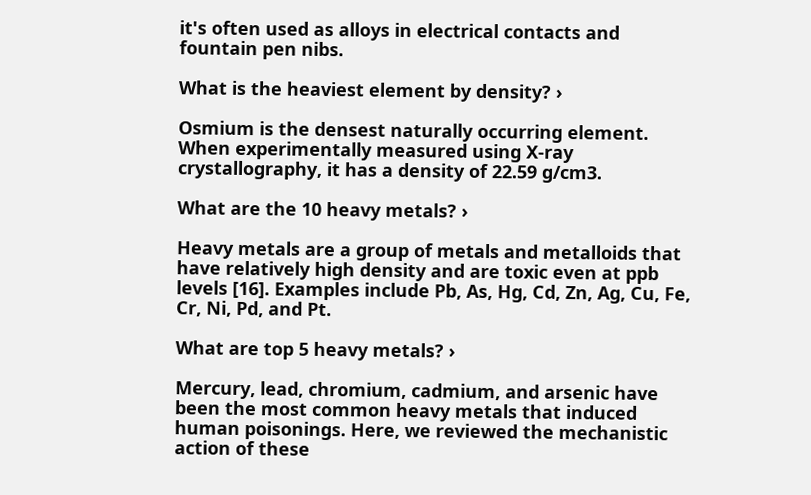it's often used as alloys in electrical contacts and fountain pen nibs.

What is the heaviest element by density? ›

Osmium is the densest naturally occurring element. When experimentally measured using X-ray crystallography, it has a density of 22.59 g/cm3.

What are the 10 heavy metals? ›

Heavy metals are a group of metals and metalloids that have relatively high density and are toxic even at ppb levels [16]. Examples include Pb, As, Hg, Cd, Zn, Ag, Cu, Fe, Cr, Ni, Pd, and Pt.

What are top 5 heavy metals? ›

Mercury, lead, chromium, cadmium, and arsenic have been the most common heavy metals that induced human poisonings. Here, we reviewed the mechanistic action of these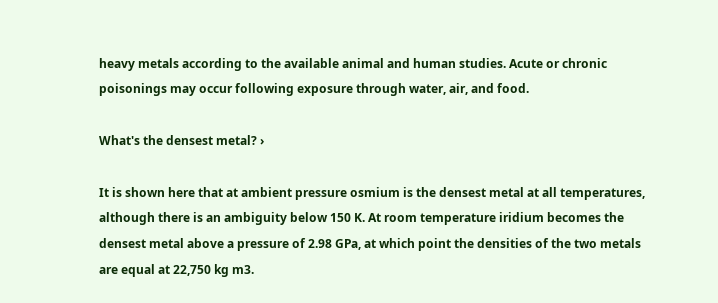heavy metals according to the available animal and human studies. Acute or chronic poisonings may occur following exposure through water, air, and food.

What's the densest metal? ›

It is shown here that at ambient pressure osmium is the densest metal at all temperatures, although there is an ambiguity below 150 K. At room temperature iridium becomes the densest metal above a pressure of 2.98 GPa, at which point the densities of the two metals are equal at 22,750 kg m3.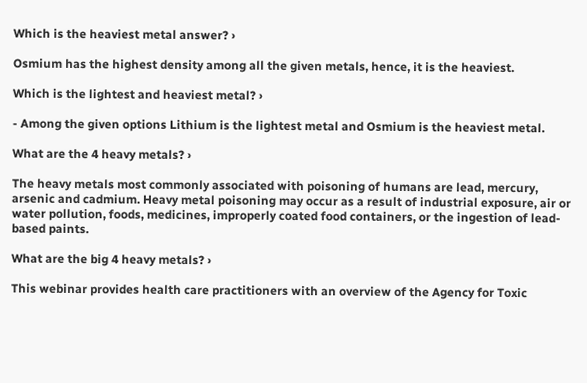Which is the heaviest metal answer? ›

Osmium has the highest density among all the given metals, hence, it is the heaviest.

Which is the lightest and heaviest metal? ›

- Among the given options Lithium is the lightest metal and Osmium is the heaviest metal.

What are the 4 heavy metals? ›

The heavy metals most commonly associated with poisoning of humans are lead, mercury, arsenic and cadmium. Heavy metal poisoning may occur as a result of industrial exposure, air or water pollution, foods, medicines, improperly coated food containers, or the ingestion of lead-based paints.

What are the big 4 heavy metals? ›

This webinar provides health care practitioners with an overview of the Agency for Toxic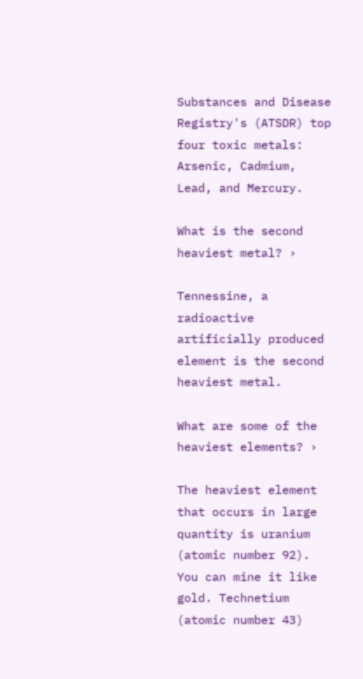Substances and Disease Registry's (ATSDR) top four toxic metals: Arsenic, Cadmium, Lead, and Mercury.

What is the second heaviest metal? ›

Tennessine, a radioactive artificially produced element is the second heaviest metal.

What are some of the heaviest elements? ›

The heaviest element that occurs in large quantity is uranium (atomic number 92). You can mine it like gold. Technetium (atomic number 43)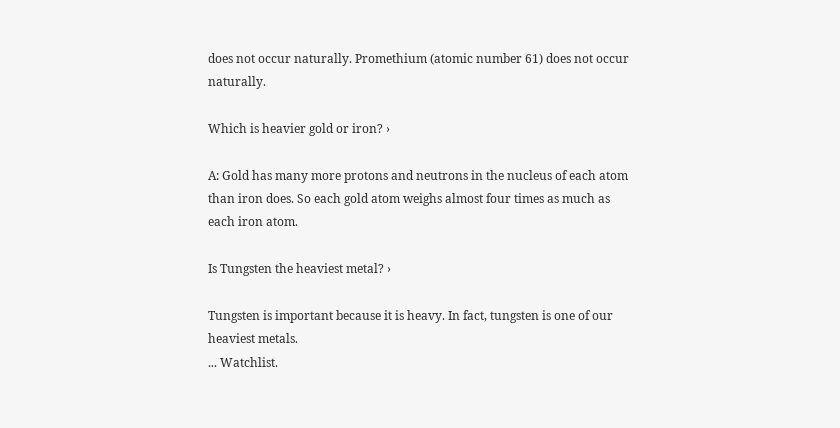does not occur naturally. Promethium (atomic number 61) does not occur naturally.

Which is heavier gold or iron? ›

A: Gold has many more protons and neutrons in the nucleus of each atom than iron does. So each gold atom weighs almost four times as much as each iron atom.

Is Tungsten the heaviest metal? ›

Tungsten is important because it is heavy. In fact, tungsten is one of our heaviest metals.
... Watchlist.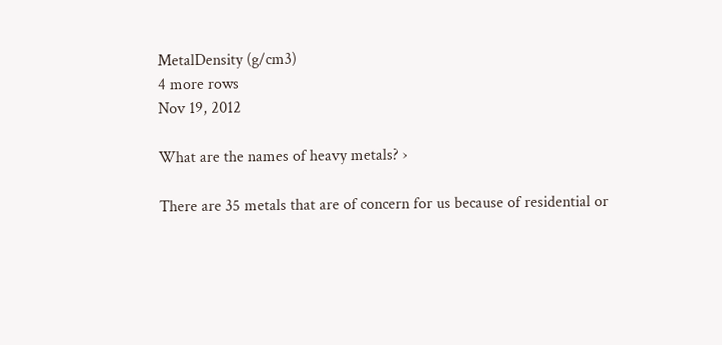MetalDensity (g/cm3)
4 more rows
Nov 19, 2012

What are the names of heavy metals? ›

There are 35 metals that are of concern for us because of residential or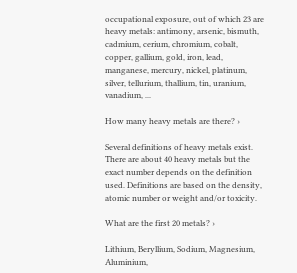occupational exposure, out of which 23 are heavy metals: antimony, arsenic, bismuth, cadmium, cerium, chromium, cobalt, copper, gallium, gold, iron, lead, manganese, mercury, nickel, platinum, silver, tellurium, thallium, tin, uranium, vanadium, ...

How many heavy metals are there? ›

Several definitions of heavy metals exist. There are about 40 heavy metals but the exact number depends on the definition used. Definitions are based on the density, atomic number or weight and/or toxicity.

What are the first 20 metals? ›

Lithium, Beryllium, Sodium, Magnesium, Aluminium,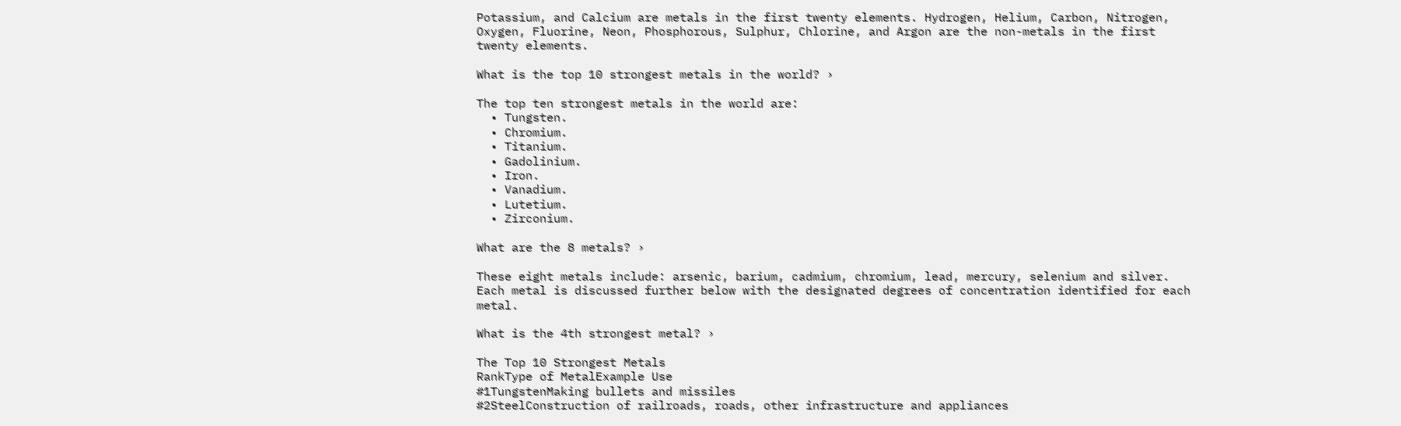Potassium, and Calcium are metals in the first twenty elements. Hydrogen, Helium, Carbon, Nitrogen, Oxygen, Fluorine, Neon, Phosphorous, Sulphur, Chlorine, and Argon are the non-metals in the first twenty elements.

What is the top 10 strongest metals in the world? ›

The top ten strongest metals in the world are:
  • Tungsten.
  • Chromium.
  • Titanium.
  • Gadolinium.
  • Iron.
  • Vanadium.
  • Lutetium.
  • Zirconium.

What are the 8 metals? ›

These eight metals include: arsenic, barium, cadmium, chromium, lead, mercury, selenium and silver. Each metal is discussed further below with the designated degrees of concentration identified for each metal.

What is the 4th strongest metal? ›

The Top 10 Strongest Metals
RankType of MetalExample Use
#1TungstenMaking bullets and missiles
#2SteelConstruction of railroads, roads, other infrastructure and appliances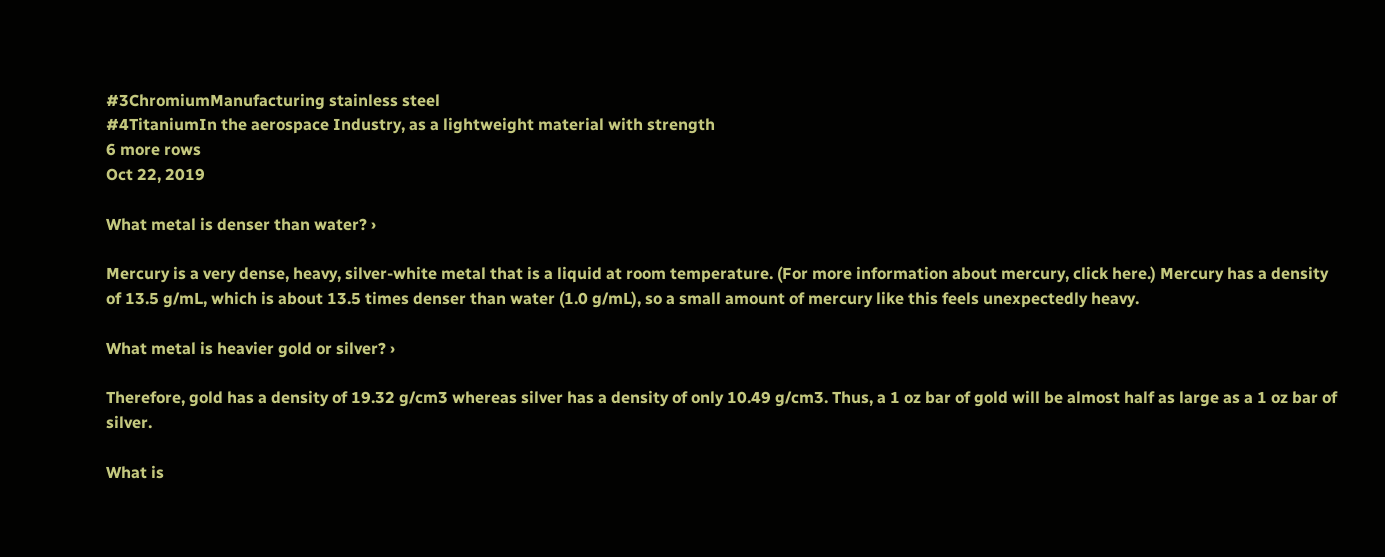#3ChromiumManufacturing stainless steel
#4TitaniumIn the aerospace Industry, as a lightweight material with strength
6 more rows
Oct 22, 2019

What metal is denser than water? ›

Mercury is a very dense, heavy, silver-white metal that is a liquid at room temperature. (For more information about mercury, click here.) Mercury has a density of 13.5 g/mL, which is about 13.5 times denser than water (1.0 g/mL), so a small amount of mercury like this feels unexpectedly heavy.

What metal is heavier gold or silver? ›

Therefore, gold has a density of 19.32 g/cm3 whereas silver has a density of only 10.49 g/cm3. Thus, a 1 oz bar of gold will be almost half as large as a 1 oz bar of silver.

What is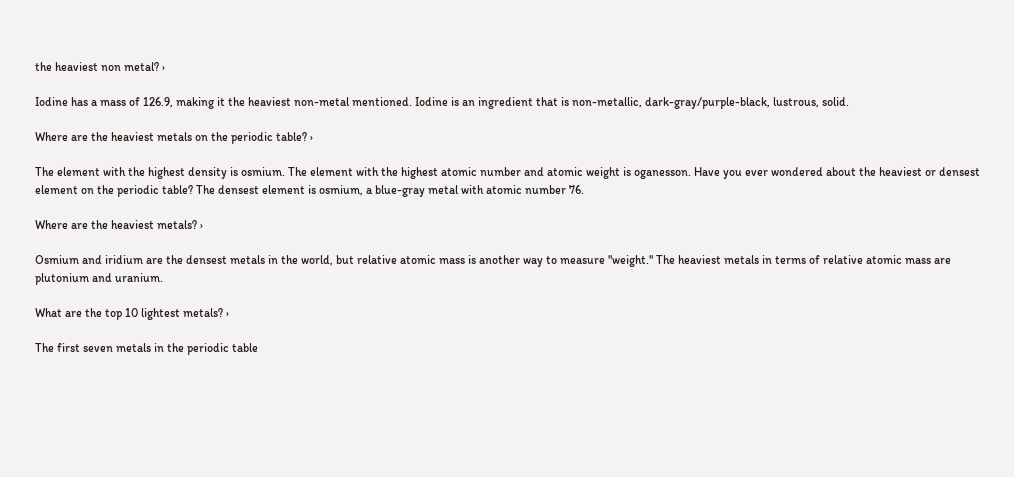the heaviest non metal? ›

Iodine has a mass of 126.9, making it the heaviest non-metal mentioned. Iodine is an ingredient that is non-metallic, dark-gray/purple-black, lustrous, solid.

Where are the heaviest metals on the periodic table? ›

The element with the highest density is osmium. The element with the highest atomic number and atomic weight is oganesson. Have you ever wondered about the heaviest or densest element on the periodic table? The densest element is osmium, a blue-gray metal with atomic number 76.

Where are the heaviest metals? ›

Osmium and iridium are the densest metals in the world, but relative atomic mass is another way to measure "weight." The heaviest metals in terms of relative atomic mass are plutonium and uranium.

What are the top 10 lightest metals? ›

The first seven metals in the periodic table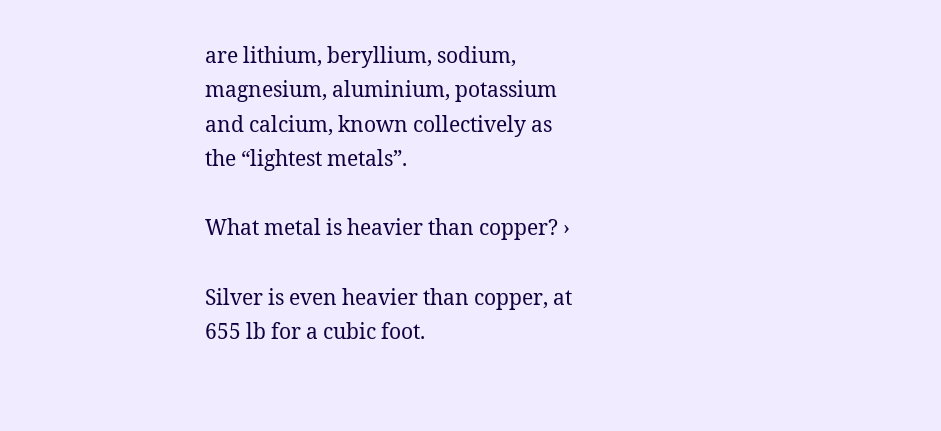are lithium, beryllium, sodium, magnesium, aluminium, potassium and calcium, known collectively as the “lightest metals”.

What metal is heavier than copper? ›

Silver is even heavier than copper, at 655 lb for a cubic foot.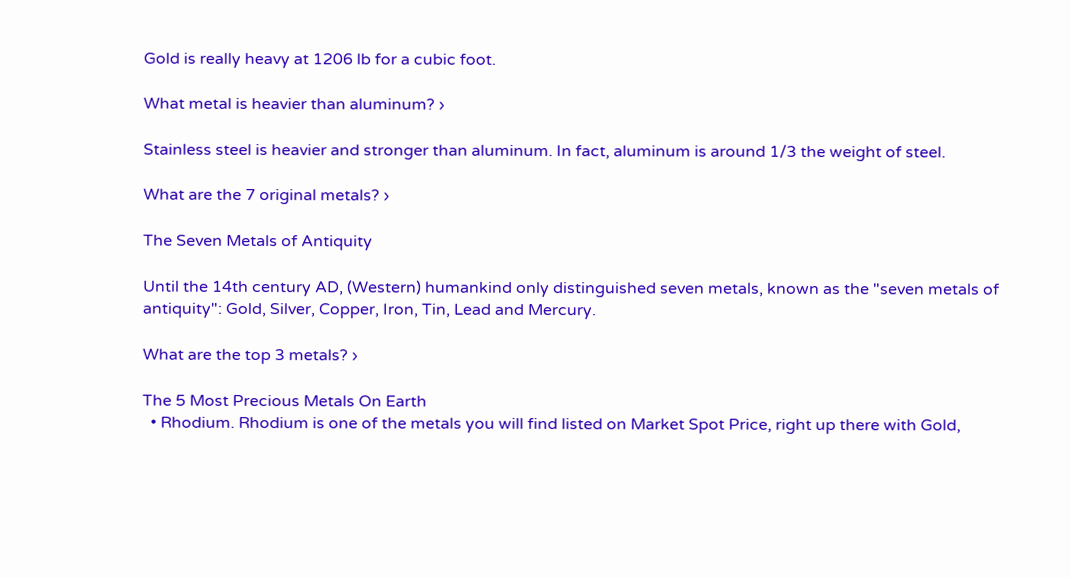Gold is really heavy at 1206 lb for a cubic foot.

What metal is heavier than aluminum? ›

Stainless steel is heavier and stronger than aluminum. In fact, aluminum is around 1/3 the weight of steel.

What are the 7 original metals? ›

The Seven Metals of Antiquity

Until the 14th century AD, (Western) humankind only distinguished seven metals, known as the "seven metals of antiquity": Gold, Silver, Copper, Iron, Tin, Lead and Mercury.

What are the top 3 metals? ›

The 5 Most Precious Metals On Earth
  • Rhodium. Rhodium is one of the metals you will find listed on Market Spot Price, right up there with Gold,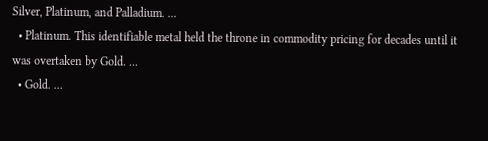Silver, Platinum, and Palladium. ...
  • Platinum. This identifiable metal held the throne in commodity pricing for decades until it was overtaken by Gold. ...
  • Gold. ...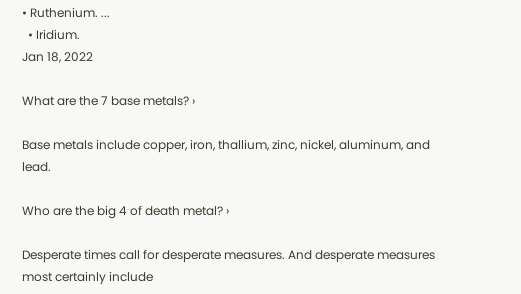• Ruthenium. ...
  • Iridium.
Jan 18, 2022

What are the 7 base metals? ›

Base metals include copper, iron, thallium, zinc, nickel, aluminum, and lead.

Who are the big 4 of death metal? ›

Desperate times call for desperate measures. And desperate measures most certainly include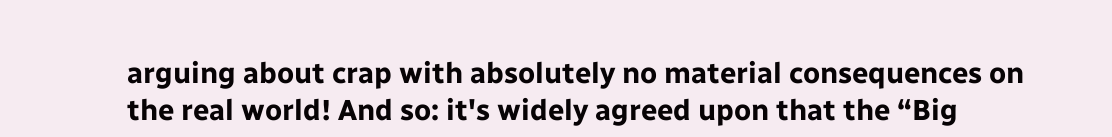arguing about crap with absolutely no material consequences on the real world! And so: it's widely agreed upon that the “Big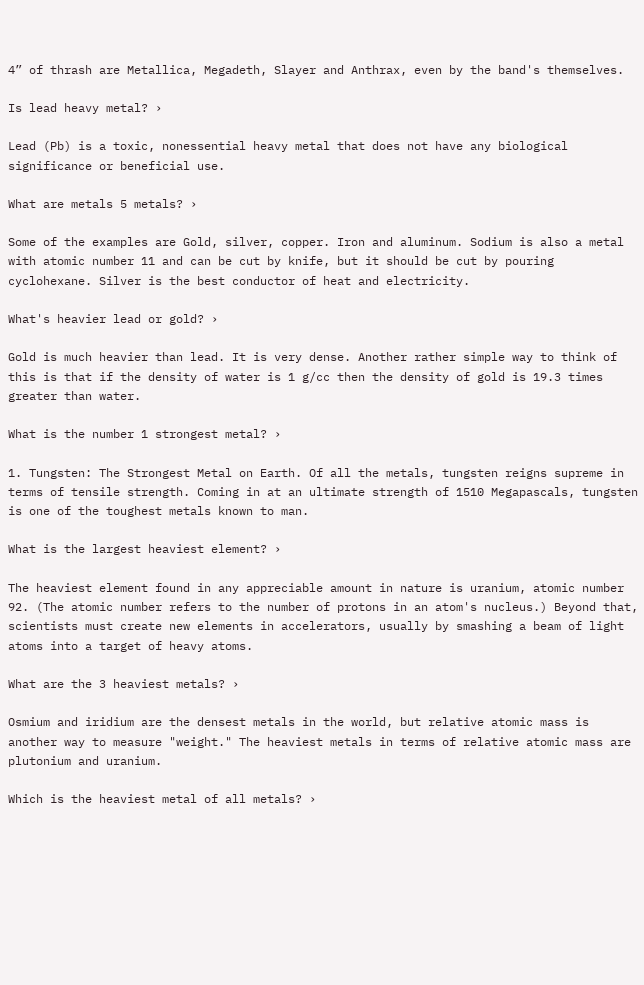4” of thrash are Metallica, Megadeth, Slayer and Anthrax, even by the band's themselves.

Is lead heavy metal? ›

Lead (Pb) is a toxic, nonessential heavy metal that does not have any biological significance or beneficial use.

What are metals 5 metals? ›

Some of the examples are Gold, silver, copper. Iron and aluminum. Sodium is also a metal with atomic number 11 and can be cut by knife, but it should be cut by pouring cyclohexane. Silver is the best conductor of heat and electricity.

What's heavier lead or gold? ›

Gold is much heavier than lead. It is very dense. Another rather simple way to think of this is that if the density of water is 1 g/cc then the density of gold is 19.3 times greater than water.

What is the number 1 strongest metal? ›

1. Tungsten: The Strongest Metal on Earth. Of all the metals, tungsten reigns supreme in terms of tensile strength. Coming in at an ultimate strength of 1510 Megapascals, tungsten is one of the toughest metals known to man.

What is the largest heaviest element? ›

The heaviest element found in any appreciable amount in nature is uranium, atomic number 92. (The atomic number refers to the number of protons in an atom's nucleus.) Beyond that, scientists must create new elements in accelerators, usually by smashing a beam of light atoms into a target of heavy atoms.

What are the 3 heaviest metals? ›

Osmium and iridium are the densest metals in the world, but relative atomic mass is another way to measure "weight." The heaviest metals in terms of relative atomic mass are plutonium and uranium.

Which is the heaviest metal of all metals? ›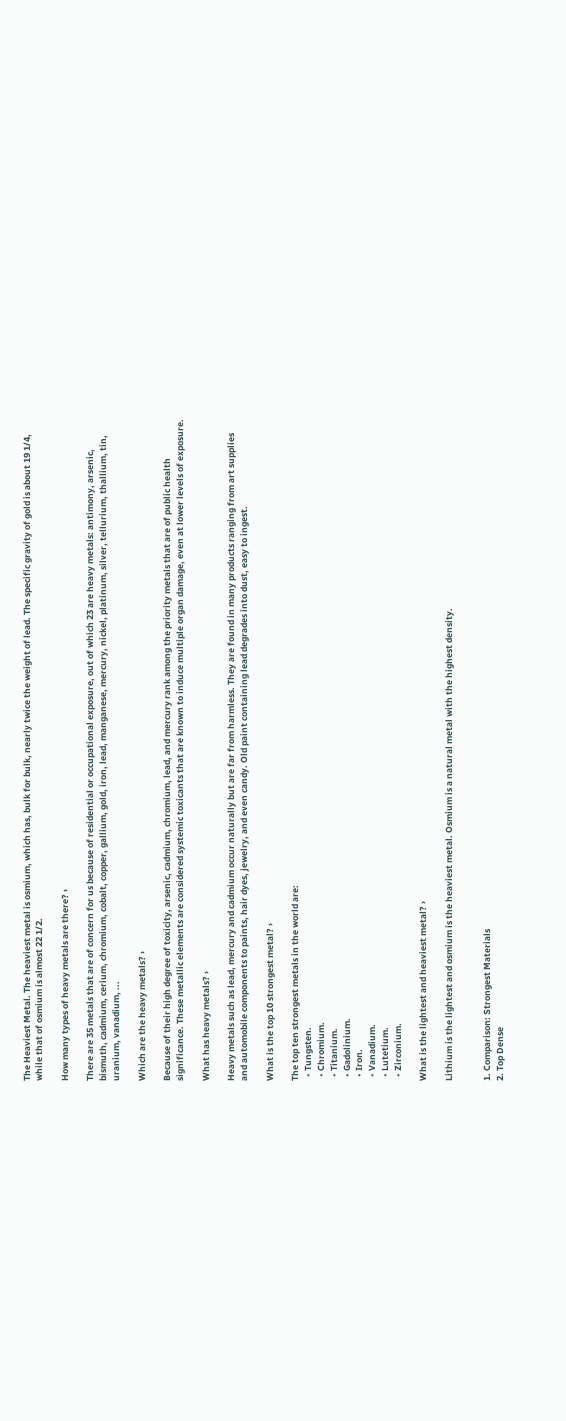The Heaviest Metal. The heaviest metal is osmium, which has, bulk for bulk, nearly twice the weight of lead. The specific gravity of gold is about 19 1/4, while that of osmium is almost 22 1/2.

How many types of heavy metals are there? ›

There are 35 metals that are of concern for us because of residential or occupational exposure, out of which 23 are heavy metals: antimony, arsenic, bismuth, cadmium, cerium, chromium, cobalt, copper, gallium, gold, iron, lead, manganese, mercury, nickel, platinum, silver, tellurium, thallium, tin, uranium, vanadium, ...

Which are the heavy metals? ›

Because of their high degree of toxicity, arsenic, cadmium, chromium, lead, and mercury rank among the priority metals that are of public health significance. These metallic elements are considered systemic toxicants that are known to induce multiple organ damage, even at lower levels of exposure.

What has heavy metals? ›

Heavy metals such as lead, mercury and cadmium occur naturally but are far from harmless. They are found in many products ranging from art supplies and automobile components to paints, hair dyes, jewelry, and even candy. Old paint containing lead degrades into dust, easy to ingest.

What is the top 10 strongest metal? ›

The top ten strongest metals in the world are:
  • Tungsten.
  • Chromium.
  • Titanium.
  • Gadolinium.
  • Iron.
  • Vanadium.
  • Lutetium.
  • Zirconium.

What is the lightest and heaviest metal? ›

Lithium is the lightest and osmium is the heaviest metal. Osmium is a natural metal with the highest density.


1. Comparison: Strongest Materials
2. Top Dense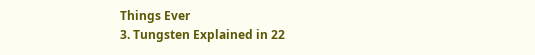Things Ever
3. Tungsten Explained in 22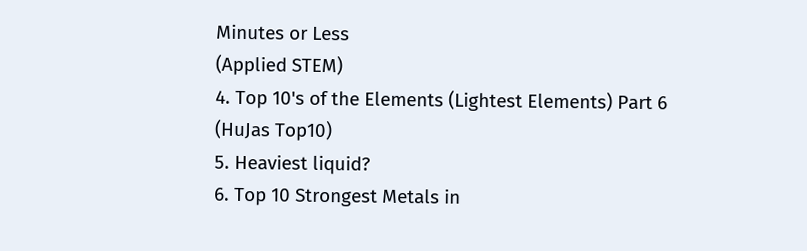Minutes or Less
(Applied STEM)
4. Top 10's of the Elements (Lightest Elements) Part 6
(HuJas Top10)
5. Heaviest liquid?
6. Top 10 Strongest Metals in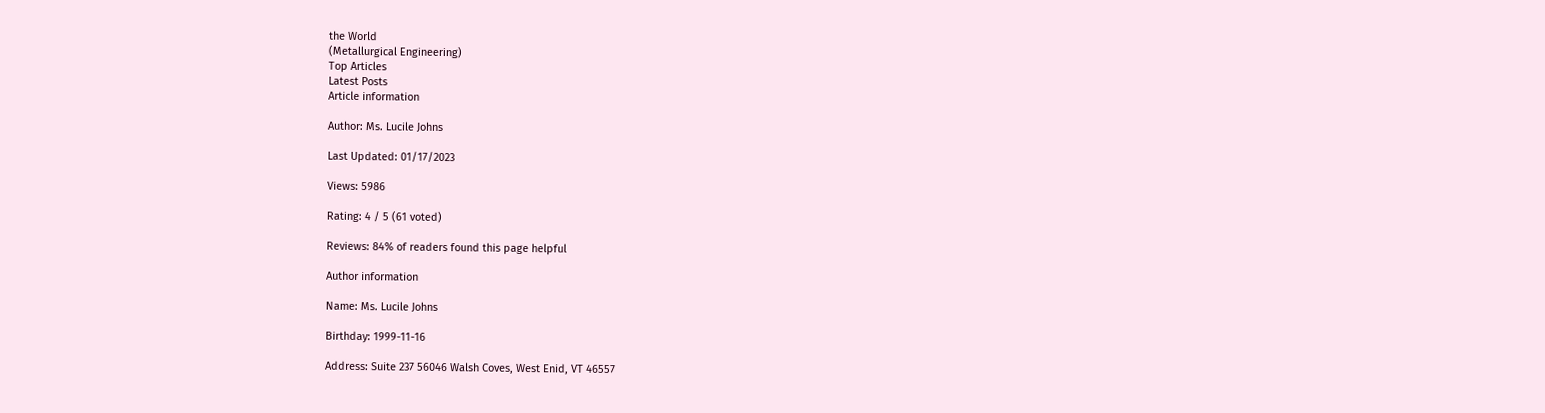the World
(Metallurgical Engineering)
Top Articles
Latest Posts
Article information

Author: Ms. Lucile Johns

Last Updated: 01/17/2023

Views: 5986

Rating: 4 / 5 (61 voted)

Reviews: 84% of readers found this page helpful

Author information

Name: Ms. Lucile Johns

Birthday: 1999-11-16

Address: Suite 237 56046 Walsh Coves, West Enid, VT 46557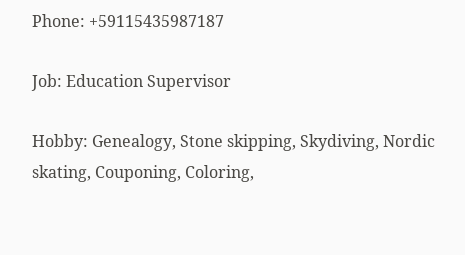Phone: +59115435987187

Job: Education Supervisor

Hobby: Genealogy, Stone skipping, Skydiving, Nordic skating, Couponing, Coloring,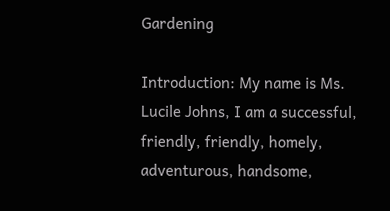Gardening

Introduction: My name is Ms. Lucile Johns, I am a successful, friendly, friendly, homely, adventurous, handsome,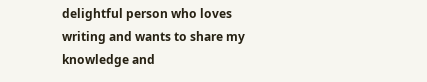delightful person who loves writing and wants to share my knowledge and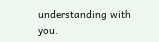understanding with you.